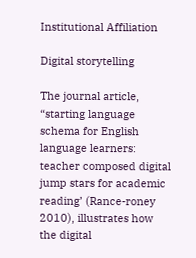Institutional Affiliation

Digital storytelling

The journal article, “starting language schema for English language learners: teacher composed digital jump stars for academic reading’ (Rance-roney 2010), illustrates how the digital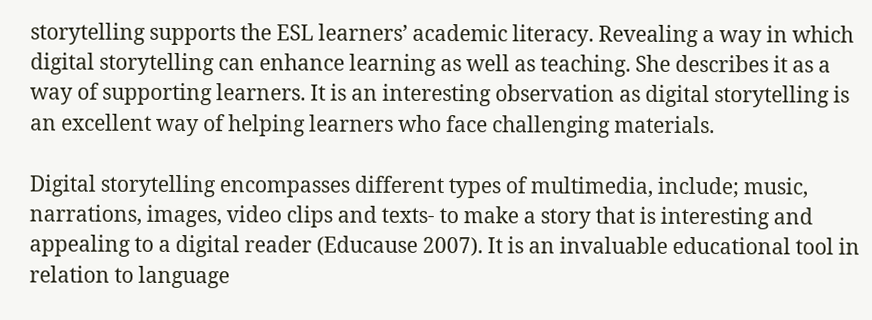storytelling supports the ESL learners’ academic literacy. Revealing a way in which digital storytelling can enhance learning as well as teaching. She describes it as a way of supporting learners. It is an interesting observation as digital storytelling is an excellent way of helping learners who face challenging materials.

Digital storytelling encompasses different types of multimedia, include; music, narrations, images, video clips and texts- to make a story that is interesting and appealing to a digital reader (Educause 2007). It is an invaluable educational tool in relation to language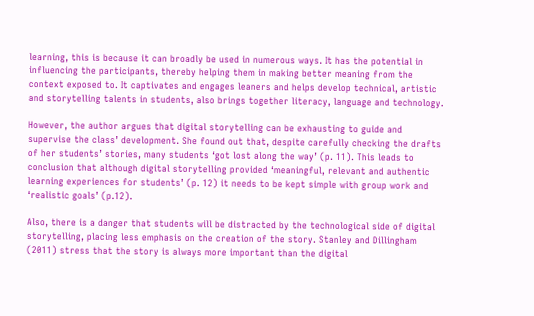learning, this is because it can broadly be used in numerous ways. It has the potential in influencing the participants, thereby helping them in making better meaning from the context exposed to. It captivates and engages leaners and helps develop technical, artistic and storytelling talents in students, also brings together literacy, language and technology.

However, the author argues that digital storytelling can be exhausting to guide and supervise the class’ development. She found out that, despite carefully checking the drafts of her students’ stories, many students ‘got lost along the way’ (p. 11). This leads to conclusion that although digital storytelling provided ‘meaningful, relevant and authentic learning experiences for students’ (p. 12) it needs to be kept simple with group work and ‘realistic goals’ (p.12).

Also, there is a danger that students will be distracted by the technological side of digital storytelling, placing less emphasis on the creation of the story. Stanley and Dillingham (2011) stress that the story is always more important than the digital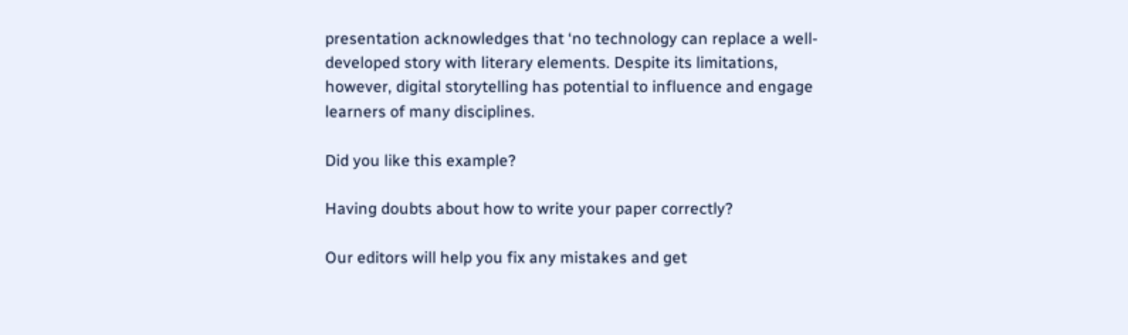presentation acknowledges that ‘no technology can replace a well-developed story with literary elements. Despite its limitations, however, digital storytelling has potential to influence and engage learners of many disciplines.

Did you like this example?

Having doubts about how to write your paper correctly?

Our editors will help you fix any mistakes and get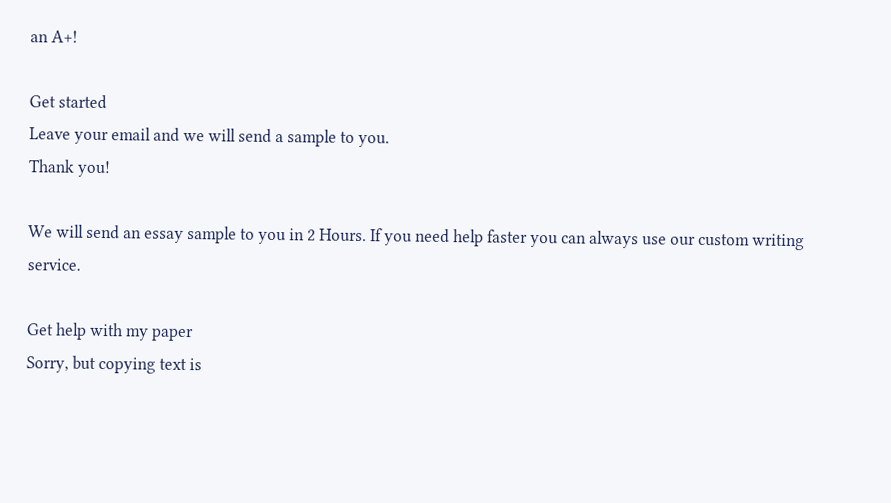an A+!

Get started
Leave your email and we will send a sample to you.
Thank you!

We will send an essay sample to you in 2 Hours. If you need help faster you can always use our custom writing service.

Get help with my paper
Sorry, but copying text is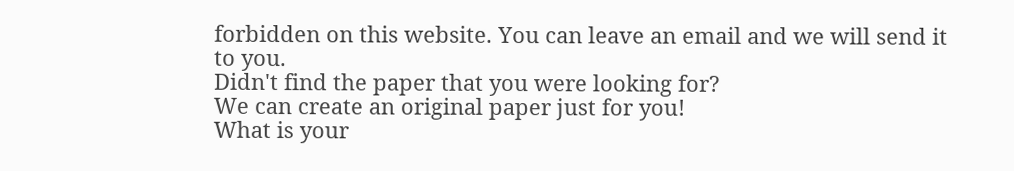forbidden on this website. You can leave an email and we will send it to you.
Didn't find the paper that you were looking for?
We can create an original paper just for you!
What is your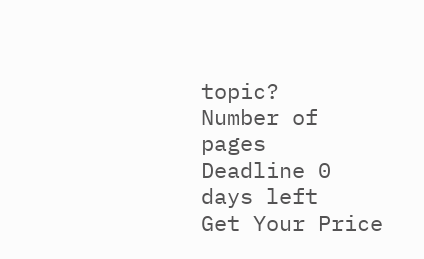topic?
Number of pages
Deadline 0 days left
Get Your Price